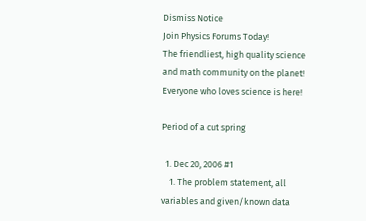Dismiss Notice
Join Physics Forums Today!
The friendliest, high quality science and math community on the planet! Everyone who loves science is here!

Period of a cut spring

  1. Dec 20, 2006 #1
    1. The problem statement, all variables and given/known data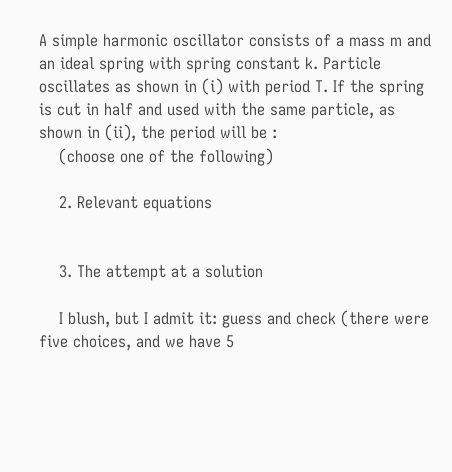A simple harmonic oscillator consists of a mass m and an ideal spring with spring constant k. Particle oscillates as shown in (i) with period T. If the spring is cut in half and used with the same particle, as shown in (ii), the period will be :
    (choose one of the following)

    2. Relevant equations


    3. The attempt at a solution

    I blush, but I admit it: guess and check (there were five choices, and we have 5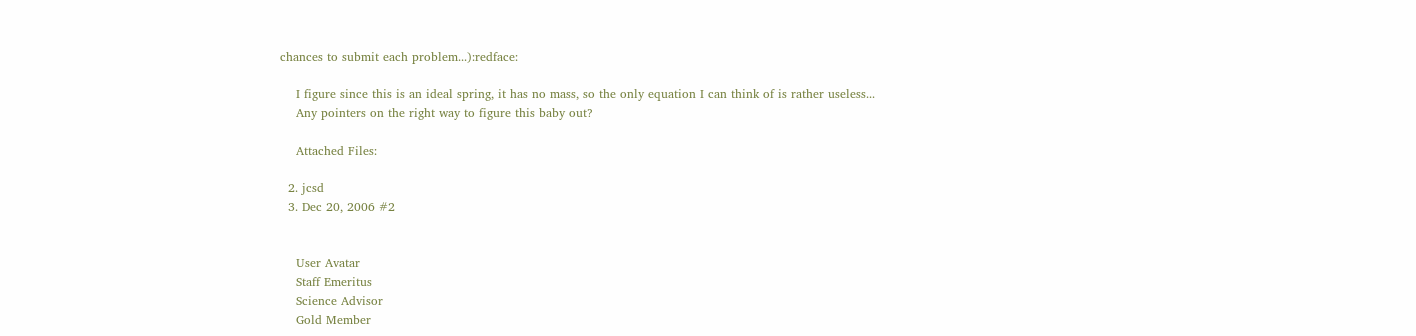chances to submit each problem...):redface:

    I figure since this is an ideal spring, it has no mass, so the only equation I can think of is rather useless...
    Any pointers on the right way to figure this baby out?

    Attached Files:

  2. jcsd
  3. Dec 20, 2006 #2


    User Avatar
    Staff Emeritus
    Science Advisor
    Gold Member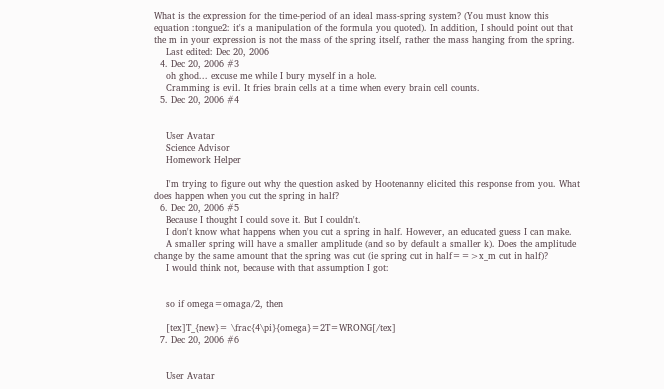What is the expression for the time-period of an ideal mass-spring system? (You must know this equation :tongue2: it's a manipulation of the formula you quoted). In addition, I should point out that the m in your expression is not the mass of the spring itself, rather the mass hanging from the spring.
    Last edited: Dec 20, 2006
  4. Dec 20, 2006 #3
    oh ghod... excuse me while I bury myself in a hole.
    Cramming is evil. It fries brain cells at a time when every brain cell counts.
  5. Dec 20, 2006 #4


    User Avatar
    Science Advisor
    Homework Helper

    I'm trying to figure out why the question asked by Hootenanny elicited this response from you. What does happen when you cut the spring in half?
  6. Dec 20, 2006 #5
    Because I thought I could sove it. But I couldn't.
    I don't know what happens when you cut a spring in half. However, an educated guess I can make.
    A smaller spring will have a smaller amplitude (and so by default a smaller k). Does the amplitude change by the same amount that the spring was cut (ie spring cut in half==>x_m cut in half)?
    I would think not, because with that assumption I got:


    so if omega=omaga/2, then

    [tex]T_{new}= \frac{4\pi}{omega}=2T=WRONG[/tex]
  7. Dec 20, 2006 #6


    User Avatar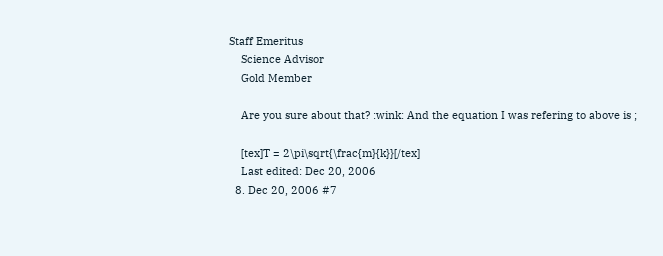Staff Emeritus
    Science Advisor
    Gold Member

    Are you sure about that? :wink: And the equation I was refering to above is ;

    [tex]T = 2\pi\sqrt{\frac{m}{k}}[/tex]
    Last edited: Dec 20, 2006
  8. Dec 20, 2006 #7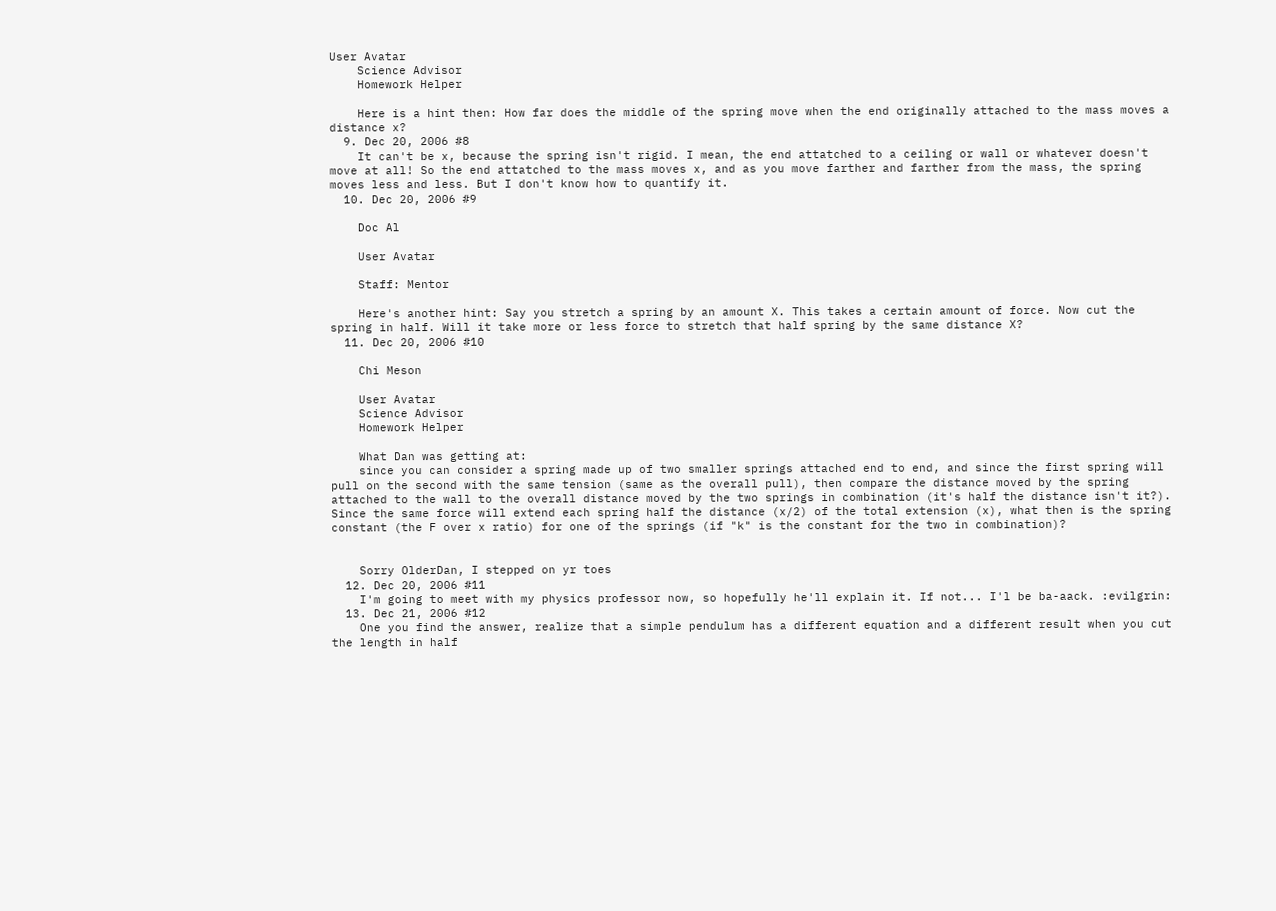User Avatar
    Science Advisor
    Homework Helper

    Here is a hint then: How far does the middle of the spring move when the end originally attached to the mass moves a distance x?
  9. Dec 20, 2006 #8
    It can't be x, because the spring isn't rigid. I mean, the end attatched to a ceiling or wall or whatever doesn't move at all! So the end attatched to the mass moves x, and as you move farther and farther from the mass, the spring moves less and less. But I don't know how to quantify it.
  10. Dec 20, 2006 #9

    Doc Al

    User Avatar

    Staff: Mentor

    Here's another hint: Say you stretch a spring by an amount X. This takes a certain amount of force. Now cut the spring in half. Will it take more or less force to stretch that half spring by the same distance X?
  11. Dec 20, 2006 #10

    Chi Meson

    User Avatar
    Science Advisor
    Homework Helper

    What Dan was getting at:
    since you can consider a spring made up of two smaller springs attached end to end, and since the first spring will pull on the second with the same tension (same as the overall pull), then compare the distance moved by the spring attached to the wall to the overall distance moved by the two springs in combination (it's half the distance isn't it?). Since the same force will extend each spring half the distance (x/2) of the total extension (x), what then is the spring constant (the F over x ratio) for one of the springs (if "k" is the constant for the two in combination)?


    Sorry OlderDan, I stepped on yr toes
  12. Dec 20, 2006 #11
    I'm going to meet with my physics professor now, so hopefully he'll explain it. If not... I'l be ba-aack. :evilgrin:
  13. Dec 21, 2006 #12
    One you find the answer, realize that a simple pendulum has a different equation and a different result when you cut the length in half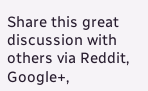Share this great discussion with others via Reddit, Google+,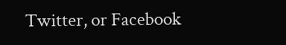Twitter, or Facebook